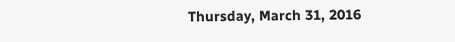Thursday, March 31, 2016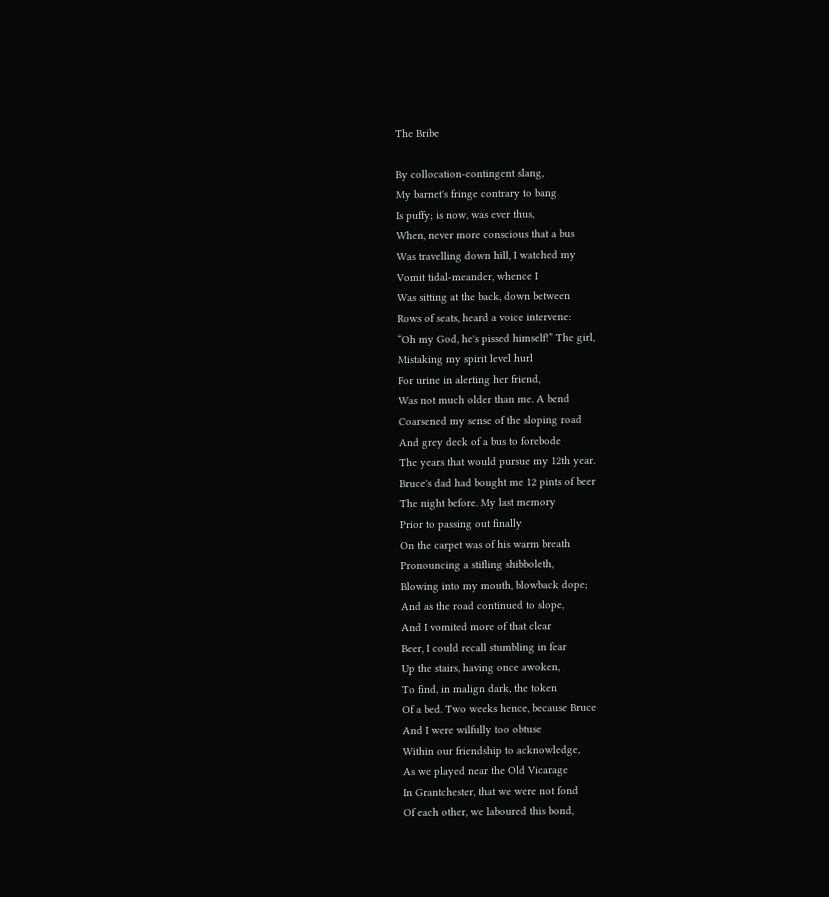The Bribe

By collocation-contingent slang,
My barnet's fringe contrary to bang
Is puffy; is now, was ever thus,
When, never more conscious that a bus
Was travelling down hill, I watched my
Vomit tidal-meander, whence I
Was sitting at the back, down between
Rows of seats, heard a voice intervene:
“Oh my God, he's pissed himself!” The girl,
Mistaking my spirit level hurl
For urine in alerting her friend,
Was not much older than me. A bend
Coarsened my sense of the sloping road
And grey deck of a bus to forebode
The years that would pursue my 12th year.
Bruce's dad had bought me 12 pints of beer
The night before. My last memory
Prior to passing out finally
On the carpet was of his warm breath
Pronouncing a stifling shibboleth,
Blowing into my mouth, blowback dope;
And as the road continued to slope,
And I vomited more of that clear
Beer, I could recall stumbling in fear
Up the stairs, having once awoken,
To find, in malign dark, the token
Of a bed. Two weeks hence, because Bruce
And I were wilfully too obtuse
Within our friendship to acknowledge,
As we played near the Old Vicarage
In Grantchester, that we were not fond
Of each other, we laboured this bond,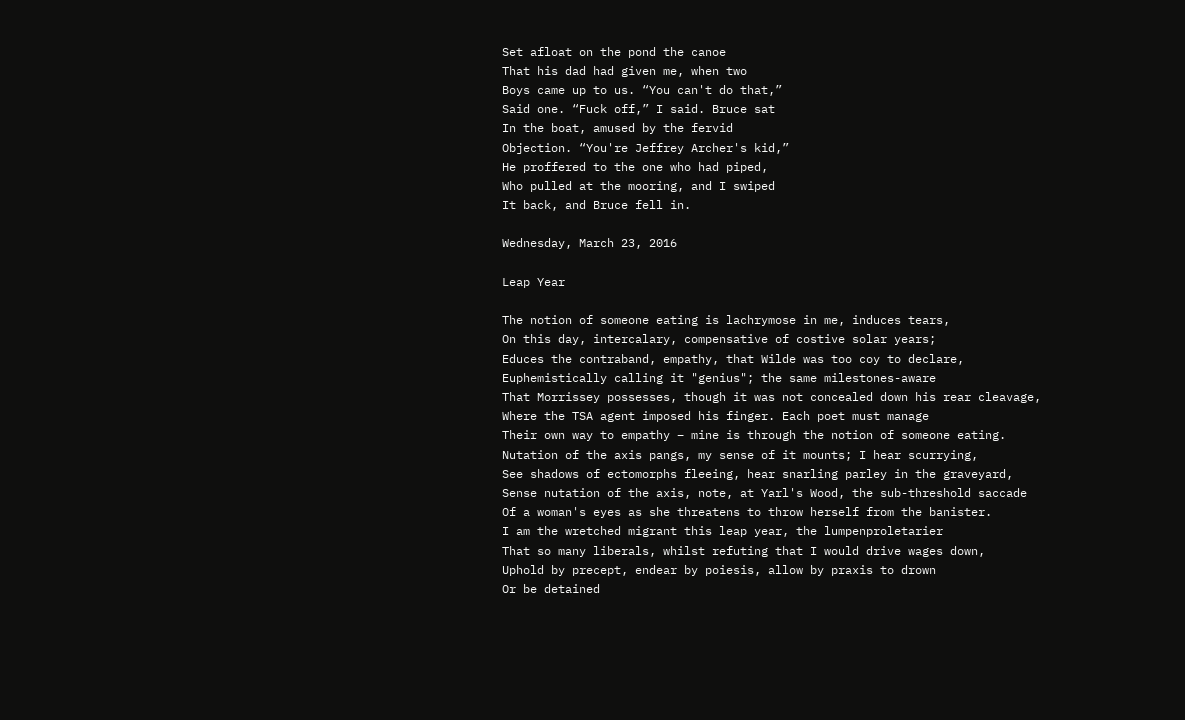Set afloat on the pond the canoe
That his dad had given me, when two
Boys came up to us. “You can't do that,”
Said one. “Fuck off,” I said. Bruce sat
In the boat, amused by the fervid
Objection. “You're Jeffrey Archer's kid,”
He proffered to the one who had piped,
Who pulled at the mooring, and I swiped
It back, and Bruce fell in.

Wednesday, March 23, 2016

Leap Year

The notion of someone eating is lachrymose in me, induces tears,
On this day, intercalary, compensative of costive solar years;
Educes the contraband, empathy, that Wilde was too coy to declare,
Euphemistically calling it "genius"; the same milestones-aware
That Morrissey possesses, though it was not concealed down his rear cleavage,
Where the TSA agent imposed his finger. Each poet must manage
Their own way to empathy – mine is through the notion of someone eating.
Nutation of the axis pangs, my sense of it mounts; I hear scurrying,
See shadows of ectomorphs fleeing, hear snarling parley in the graveyard,
Sense nutation of the axis, note, at Yarl's Wood, the sub-threshold saccade
Of a woman's eyes as she threatens to throw herself from the banister.
I am the wretched migrant this leap year, the lumpenproletarier
That so many liberals, whilst refuting that I would drive wages down,
Uphold by precept, endear by poiesis, allow by praxis to drown
Or be detained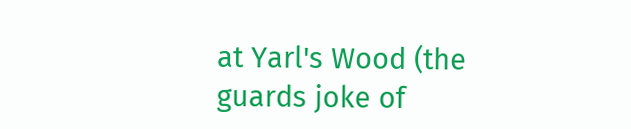at Yarl's Wood (the guards joke of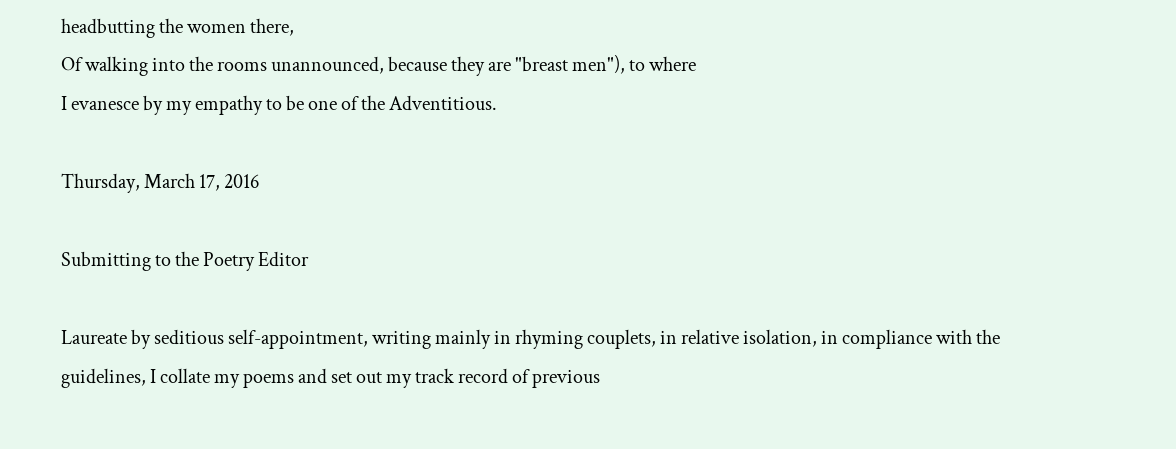headbutting the women there,
Of walking into the rooms unannounced, because they are "breast men"), to where
I evanesce by my empathy to be one of the Adventitious.

Thursday, March 17, 2016

Submitting to the Poetry Editor

Laureate by seditious self-appointment, writing mainly in rhyming couplets, in relative isolation, in compliance with the guidelines, I collate my poems and set out my track record of previous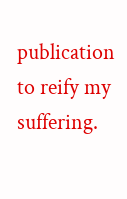publication to reify my suffering.